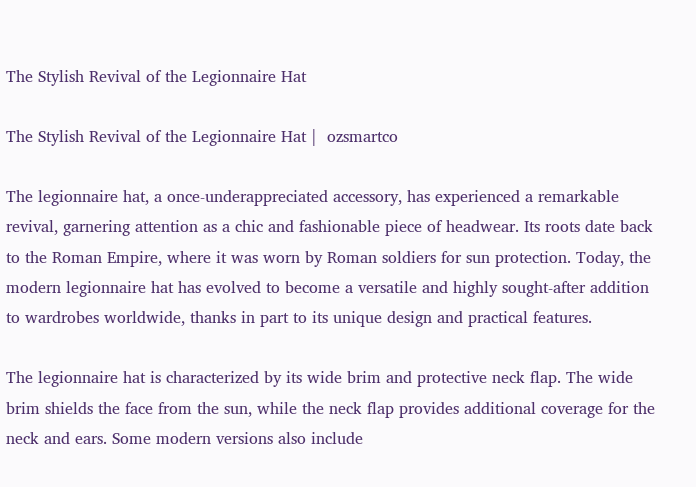The Stylish Revival of the Legionnaire Hat

The Stylish Revival of the Legionnaire Hat |  ozsmartco

The legionnaire hat, a once-underappreciated accessory, has experienced a remarkable revival, garnering attention as a chic and fashionable piece of headwear. Its roots date back to the Roman Empire, where it was worn by Roman soldiers for sun protection. Today, the modern legionnaire hat has evolved to become a versatile and highly sought-after addition to wardrobes worldwide, thanks in part to its unique design and practical features.

The legionnaire hat is characterized by its wide brim and protective neck flap. The wide brim shields the face from the sun, while the neck flap provides additional coverage for the neck and ears. Some modern versions also include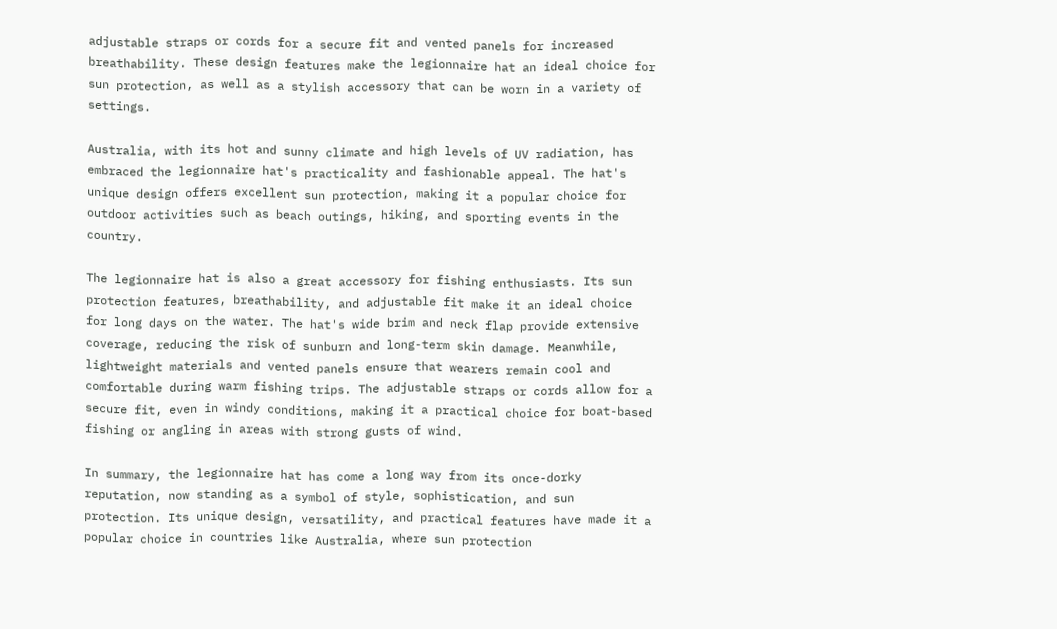adjustable straps or cords for a secure fit and vented panels for increased breathability. These design features make the legionnaire hat an ideal choice for sun protection, as well as a stylish accessory that can be worn in a variety of settings.

Australia, with its hot and sunny climate and high levels of UV radiation, has embraced the legionnaire hat's practicality and fashionable appeal. The hat's unique design offers excellent sun protection, making it a popular choice for outdoor activities such as beach outings, hiking, and sporting events in the country.

The legionnaire hat is also a great accessory for fishing enthusiasts. Its sun protection features, breathability, and adjustable fit make it an ideal choice for long days on the water. The hat's wide brim and neck flap provide extensive coverage, reducing the risk of sunburn and long-term skin damage. Meanwhile, lightweight materials and vented panels ensure that wearers remain cool and comfortable during warm fishing trips. The adjustable straps or cords allow for a secure fit, even in windy conditions, making it a practical choice for boat-based fishing or angling in areas with strong gusts of wind.

In summary, the legionnaire hat has come a long way from its once-dorky reputation, now standing as a symbol of style, sophistication, and sun protection. Its unique design, versatility, and practical features have made it a popular choice in countries like Australia, where sun protection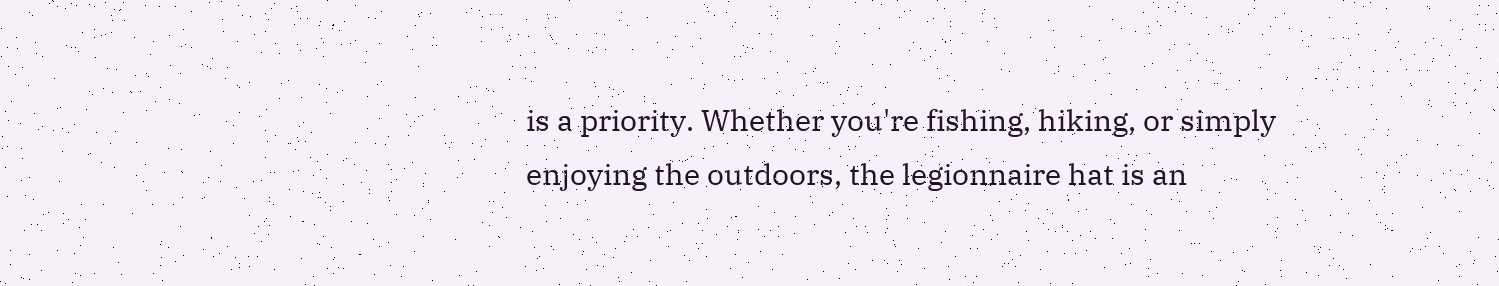is a priority. Whether you're fishing, hiking, or simply enjoying the outdoors, the legionnaire hat is an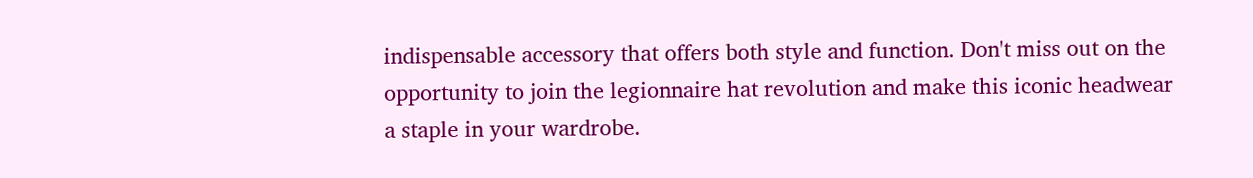indispensable accessory that offers both style and function. Don't miss out on the opportunity to join the legionnaire hat revolution and make this iconic headwear a staple in your wardrobe.